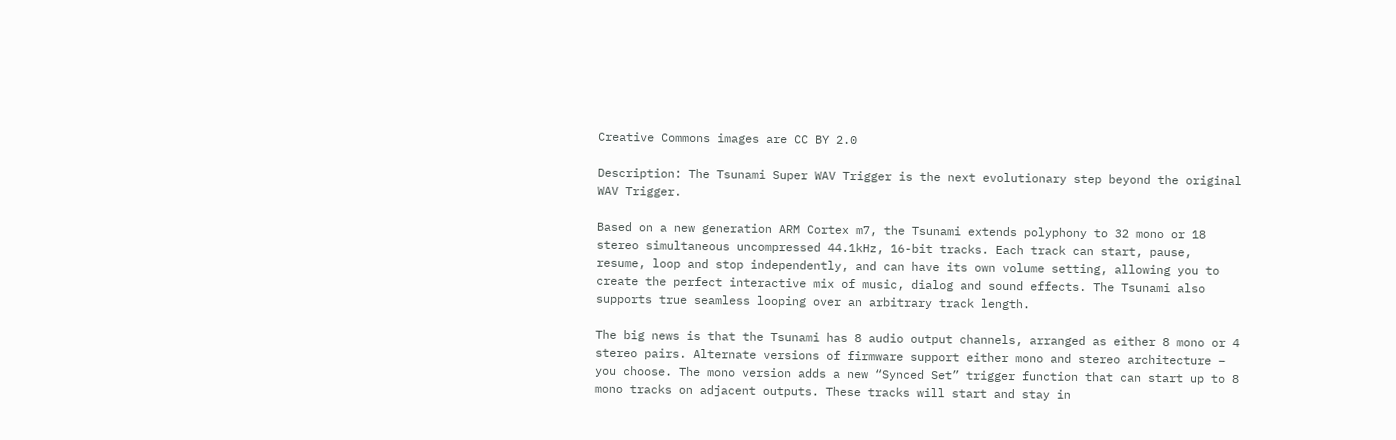Creative Commons images are CC BY 2.0

Description: The Tsunami Super WAV Trigger is the next evolutionary step beyond the original WAV Trigger.

Based on a new generation ARM Cortex m7, the Tsunami extends polyphony to 32 mono or 18 stereo simultaneous uncompressed 44.1kHz, 16-bit tracks. Each track can start, pause, resume, loop and stop independently, and can have its own volume setting, allowing you to create the perfect interactive mix of music, dialog and sound effects. The Tsunami also supports true seamless looping over an arbitrary track length.

The big news is that the Tsunami has 8 audio output channels, arranged as either 8 mono or 4 stereo pairs. Alternate versions of firmware support either mono and stereo architecture – you choose. The mono version adds a new “Synced Set” trigger function that can start up to 8 mono tracks on adjacent outputs. These tracks will start and stay in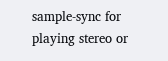sample-sync for playing stereo or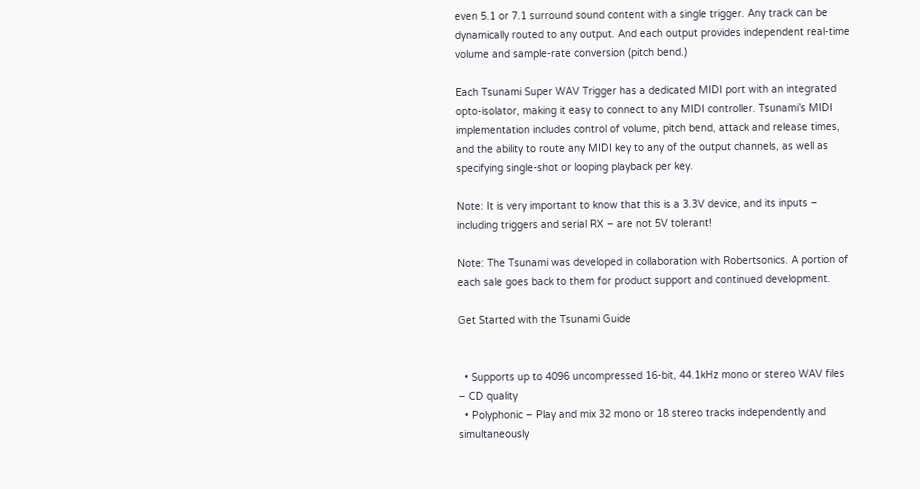even 5.1 or 7.1 surround sound content with a single trigger. Any track can be dynamically routed to any output. And each output provides independent real-time volume and sample-rate conversion (pitch bend.)

Each Tsunami Super WAV Trigger has a dedicated MIDI port with an integrated opto-isolator, making it easy to connect to any MIDI controller. Tsunami’s MIDI implementation includes control of volume, pitch bend, attack and release times, and the ability to route any MIDI key to any of the output channels, as well as specifying single-shot or looping playback per key.

Note: It is very important to know that this is a 3.3V device, and its inputs – including triggers and serial RX – are not 5V tolerant!

Note: The Tsunami was developed in collaboration with Robertsonics. A portion of each sale goes back to them for product support and continued development.

Get Started with the Tsunami Guide


  • Supports up to 4096 uncompressed 16-bit, 44.1kHz mono or stereo WAV files – CD quality
  • Polyphonic – Play and mix 32 mono or 18 stereo tracks independently and simultaneously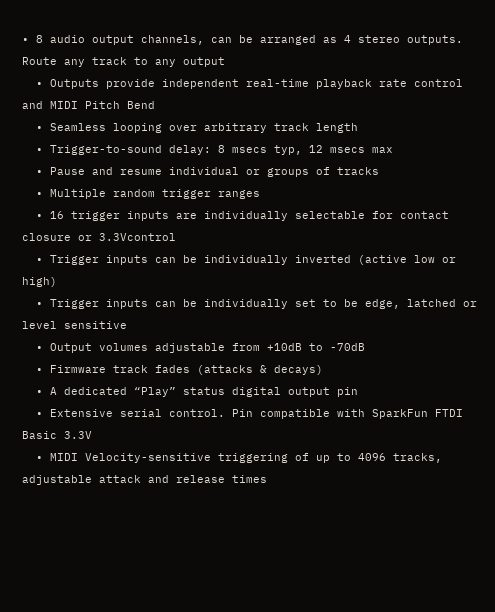• 8 audio output channels, can be arranged as 4 stereo outputs. Route any track to any output
  • Outputs provide independent real-time playback rate control and MIDI Pitch Bend
  • Seamless looping over arbitrary track length
  • Trigger-to-sound delay: 8 msecs typ, 12 msecs max
  • Pause and resume individual or groups of tracks
  • Multiple random trigger ranges
  • 16 trigger inputs are individually selectable for contact closure or 3.3Vcontrol
  • Trigger inputs can be individually inverted (active low or high)
  • Trigger inputs can be individually set to be edge, latched or level sensitive
  • Output volumes adjustable from +10dB to -70dB
  • Firmware track fades (attacks & decays)
  • A dedicated “Play” status digital output pin
  • Extensive serial control. Pin compatible with SparkFun FTDI Basic 3.3V
  • MIDI Velocity-sensitive triggering of up to 4096 tracks, adjustable attack and release times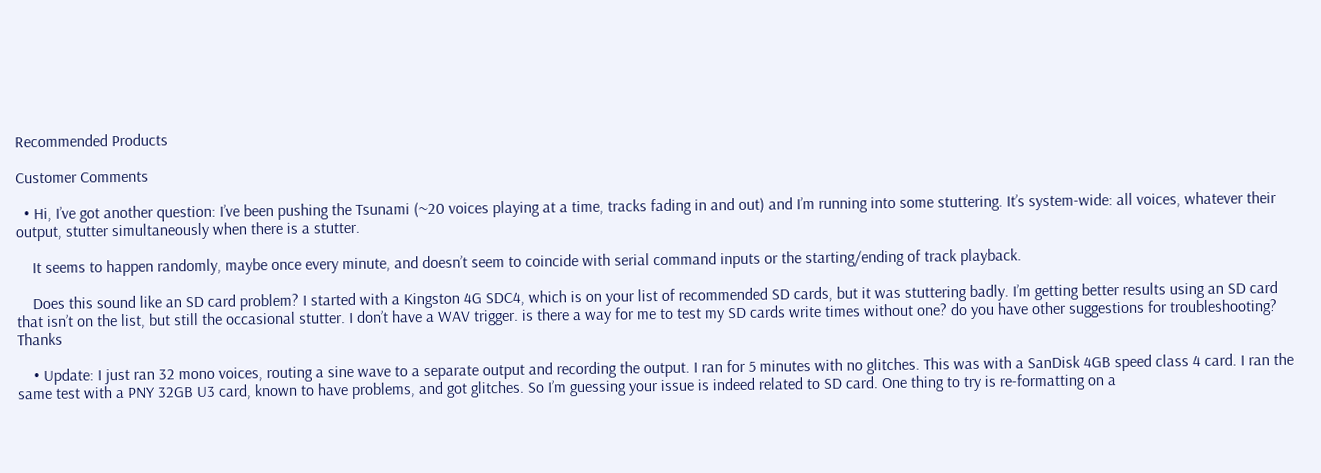Recommended Products

Customer Comments

  • Hi, I’ve got another question: I’ve been pushing the Tsunami (~20 voices playing at a time, tracks fading in and out) and I’m running into some stuttering. It’s system-wide: all voices, whatever their output, stutter simultaneously when there is a stutter.

    It seems to happen randomly, maybe once every minute, and doesn’t seem to coincide with serial command inputs or the starting/ending of track playback.

    Does this sound like an SD card problem? I started with a Kingston 4G SDC4, which is on your list of recommended SD cards, but it was stuttering badly. I’m getting better results using an SD card that isn’t on the list, but still the occasional stutter. I don’t have a WAV trigger. is there a way for me to test my SD cards write times without one? do you have other suggestions for troubleshooting? Thanks

    • Update: I just ran 32 mono voices, routing a sine wave to a separate output and recording the output. I ran for 5 minutes with no glitches. This was with a SanDisk 4GB speed class 4 card. I ran the same test with a PNY 32GB U3 card, known to have problems, and got glitches. So I’m guessing your issue is indeed related to SD card. One thing to try is re-formatting on a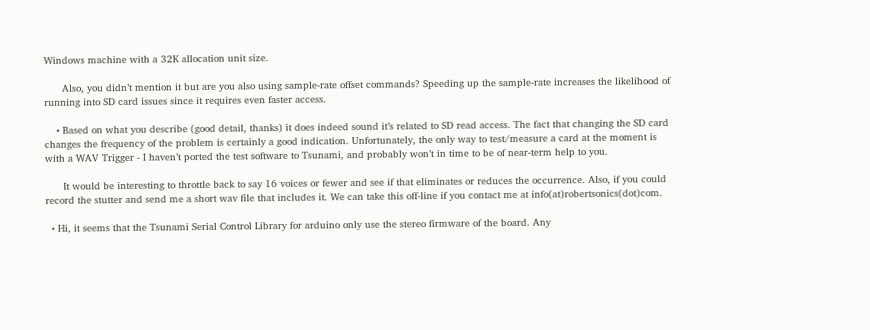Windows machine with a 32K allocation unit size.

      Also, you didn’t mention it but are you also using sample-rate offset commands? Speeding up the sample-rate increases the likelihood of running into SD card issues since it requires even faster access.

    • Based on what you describe (good detail, thanks) it does indeed sound it’s related to SD read access. The fact that changing the SD card changes the frequency of the problem is certainly a good indication. Unfortunately, the only way to test/measure a card at the moment is with a WAV Trigger - I haven’t ported the test software to Tsunami, and probably won’t in time to be of near-term help to you.

      It would be interesting to throttle back to say 16 voices or fewer and see if that eliminates or reduces the occurrence. Also, if you could record the stutter and send me a short wav file that includes it. We can take this off-line if you contact me at info(at)robertsonics(dot)com.

  • Hi, it seems that the Tsunami Serial Control Library for arduino only use the stereo firmware of the board. Any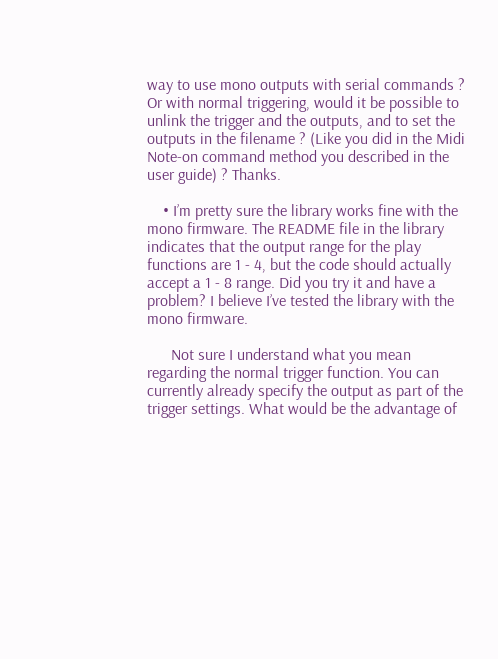way to use mono outputs with serial commands ? Or with normal triggering, would it be possible to unlink the trigger and the outputs, and to set the outputs in the filename ? (Like you did in the Midi Note-on command method you described in the user guide) ? Thanks.

    • I’m pretty sure the library works fine with the mono firmware. The README file in the library indicates that the output range for the play functions are 1 - 4, but the code should actually accept a 1 - 8 range. Did you try it and have a problem? I believe I’ve tested the library with the mono firmware.

      Not sure I understand what you mean regarding the normal trigger function. You can currently already specify the output as part of the trigger settings. What would be the advantage of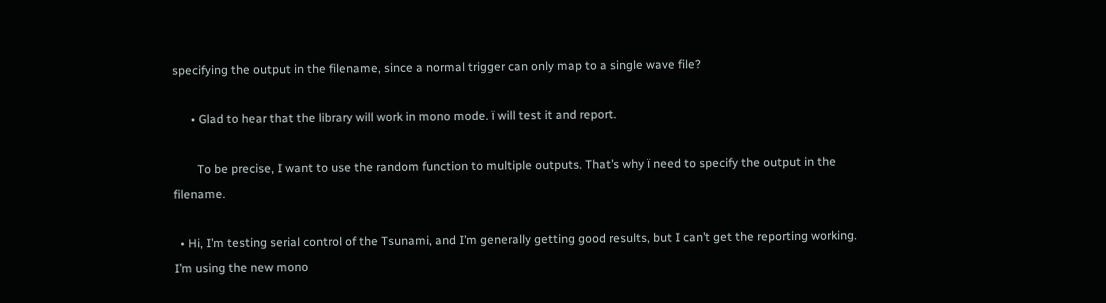specifying the output in the filename, since a normal trigger can only map to a single wave file?

      • Glad to hear that the library will work in mono mode. ï will test it and report.

        To be precise, I want to use the random function to multiple outputs. That’s why ï need to specify the output in the filename.

  • Hi, I’m testing serial control of the Tsunami, and I’m generally getting good results, but I can’t get the reporting working. I’m using the new mono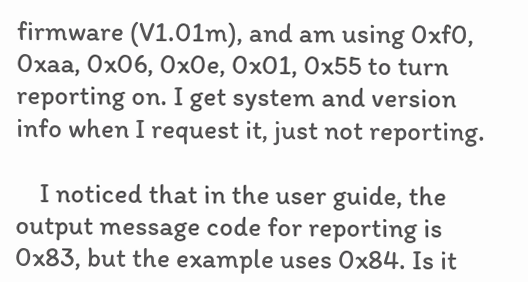firmware (V1.01m), and am using 0xf0, 0xaa, 0x06, 0x0e, 0x01, 0x55 to turn reporting on. I get system and version info when I request it, just not reporting.

    I noticed that in the user guide, the output message code for reporting is 0x83, but the example uses 0x84. Is it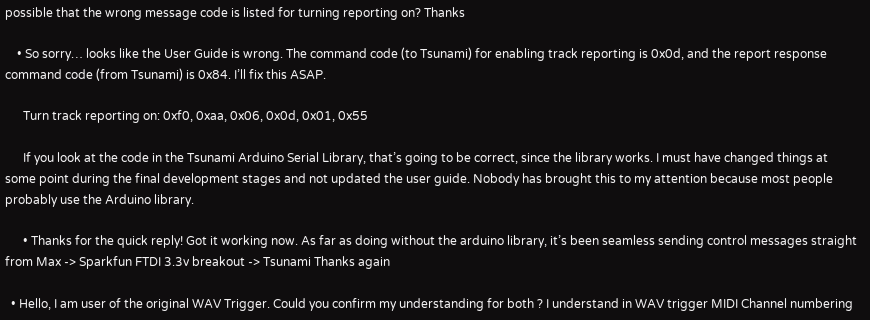possible that the wrong message code is listed for turning reporting on? Thanks

    • So sorry… looks like the User Guide is wrong. The command code (to Tsunami) for enabling track reporting is 0x0d, and the report response command code (from Tsunami) is 0x84. I’ll fix this ASAP.

      Turn track reporting on: 0xf0, 0xaa, 0x06, 0x0d, 0x01, 0x55

      If you look at the code in the Tsunami Arduino Serial Library, that’s going to be correct, since the library works. I must have changed things at some point during the final development stages and not updated the user guide. Nobody has brought this to my attention because most people probably use the Arduino library.

      • Thanks for the quick reply! Got it working now. As far as doing without the arduino library, it’s been seamless sending control messages straight from Max -> Sparkfun FTDI 3.3v breakout -> Tsunami Thanks again

  • Hello, I am user of the original WAV Trigger. Could you confirm my understanding for both ? I understand in WAV trigger MIDI Channel numbering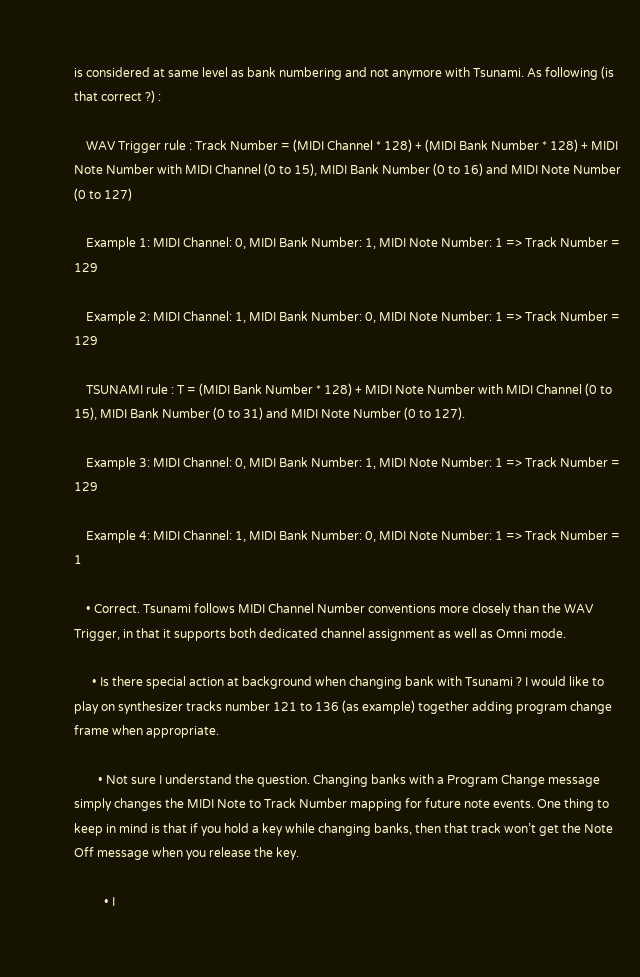is considered at same level as bank numbering and not anymore with Tsunami. As following (is that correct ?) :

    WAV Trigger rule : Track Number = (MIDI Channel * 128) + (MIDI Bank Number * 128) + MIDI Note Number with MIDI Channel (0 to 15), MIDI Bank Number (0 to 16) and MIDI Note Number (0 to 127)

    Example 1: MIDI Channel: 0, MIDI Bank Number: 1, MIDI Note Number: 1 => Track Number = 129

    Example 2: MIDI Channel: 1, MIDI Bank Number: 0, MIDI Note Number: 1 => Track Number = 129

    TSUNAMI rule : T = (MIDI Bank Number * 128) + MIDI Note Number with MIDI Channel (0 to 15), MIDI Bank Number (0 to 31) and MIDI Note Number (0 to 127).

    Example 3: MIDI Channel: 0, MIDI Bank Number: 1, MIDI Note Number: 1 => Track Number = 129

    Example 4: MIDI Channel: 1, MIDI Bank Number: 0, MIDI Note Number: 1 => Track Number = 1

    • Correct. Tsunami follows MIDI Channel Number conventions more closely than the WAV Trigger, in that it supports both dedicated channel assignment as well as Omni mode.

      • Is there special action at background when changing bank with Tsunami ? I would like to play on synthesizer tracks number 121 to 136 (as example) together adding program change frame when appropriate.

        • Not sure I understand the question. Changing banks with a Program Change message simply changes the MIDI Note to Track Number mapping for future note events. One thing to keep in mind is that if you hold a key while changing banks, then that track won’t get the Note Off message when you release the key.

          • I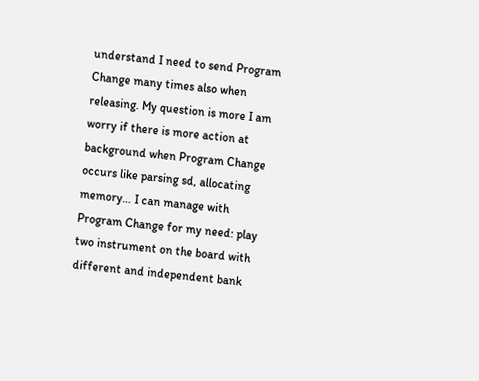understand I need to send Program Change many times also when releasing. My question is more I am worry if there is more action at background when Program Change occurs like parsing sd, allocating memory… I can manage with Program Change for my need: play two instrument on the board with different and independent bank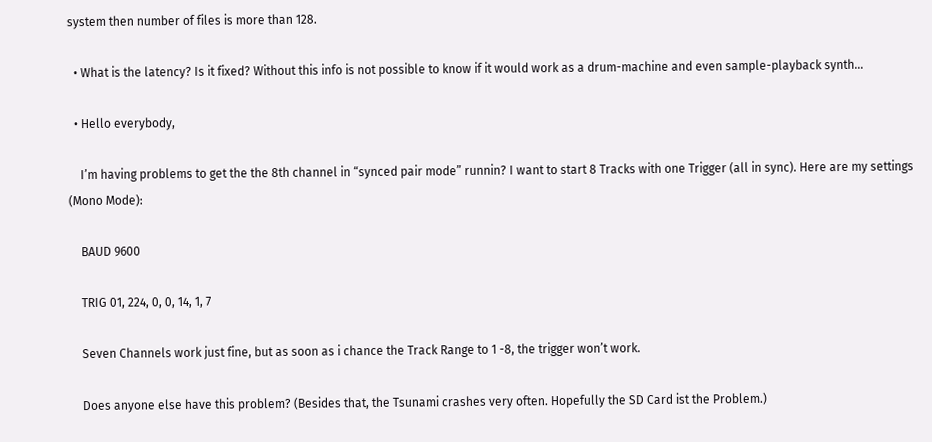system then number of files is more than 128.

  • What is the latency? Is it fixed? Without this info is not possible to know if it would work as a drum-machine and even sample-playback synth…

  • Hello everybody,

    I’m having problems to get the the 8th channel in “synced pair mode” runnin? I want to start 8 Tracks with one Trigger (all in sync). Here are my settings (Mono Mode):

    BAUD 9600

    TRIG 01, 224, 0, 0, 14, 1, 7

    Seven Channels work just fine, but as soon as i chance the Track Range to 1 -8, the trigger won’t work.

    Does anyone else have this problem? (Besides that, the Tsunami crashes very often. Hopefully the SD Card ist the Problem.)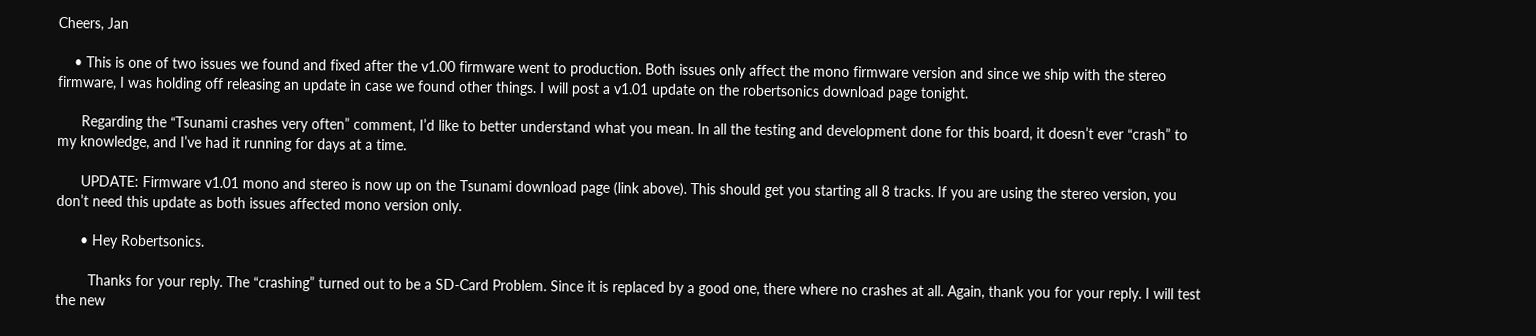Cheers, Jan

    • This is one of two issues we found and fixed after the v1.00 firmware went to production. Both issues only affect the mono firmware version and since we ship with the stereo firmware, I was holding off releasing an update in case we found other things. I will post a v1.01 update on the robertsonics download page tonight.

      Regarding the “Tsunami crashes very often” comment, I’d like to better understand what you mean. In all the testing and development done for this board, it doesn’t ever “crash” to my knowledge, and I’ve had it running for days at a time.

      UPDATE: Firmware v1.01 mono and stereo is now up on the Tsunami download page (link above). This should get you starting all 8 tracks. If you are using the stereo version, you don’t need this update as both issues affected mono version only.

      • Hey Robertsonics.

        Thanks for your reply. The “crashing” turned out to be a SD-Card Problem. Since it is replaced by a good one, there where no crashes at all. Again, thank you for your reply. I will test the new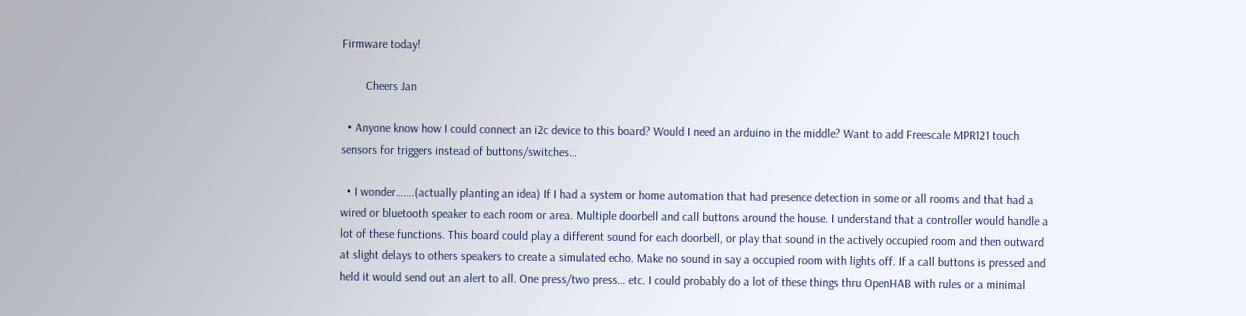Firmware today!

        Cheers Jan

  • Anyone know how I could connect an i2c device to this board? Would I need an arduino in the middle? Want to add Freescale MPR121 touch sensors for triggers instead of buttons/switches…

  • I wonder…….(actually planting an idea) If I had a system or home automation that had presence detection in some or all rooms and that had a wired or bluetooth speaker to each room or area. Multiple doorbell and call buttons around the house. I understand that a controller would handle a lot of these functions. This board could play a different sound for each doorbell, or play that sound in the actively occupied room and then outward at slight delays to others speakers to create a simulated echo. Make no sound in say a occupied room with lights off. If a call buttons is pressed and held it would send out an alert to all. One press/two press… etc. I could probably do a lot of these things thru OpenHAB with rules or a minimal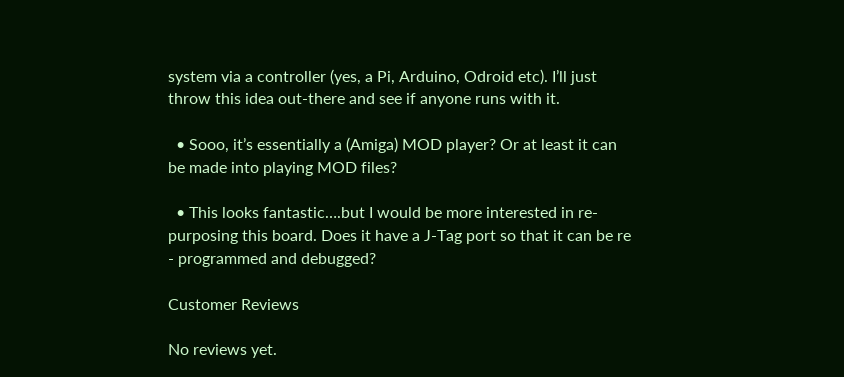system via a controller (yes, a Pi, Arduino, Odroid etc). I’ll just throw this idea out-there and see if anyone runs with it.

  • Sooo, it’s essentially a (Amiga) MOD player? Or at least it can be made into playing MOD files?

  • This looks fantastic….but I would be more interested in re-purposing this board. Does it have a J-Tag port so that it can be re - programmed and debugged?

Customer Reviews

No reviews yet.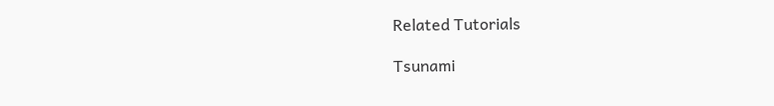Related Tutorials

Tsunami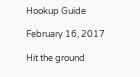Hookup Guide

February 16, 2017

Hit the ground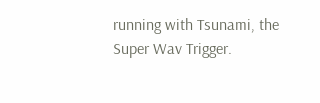running with Tsunami, the Super Wav Trigger.